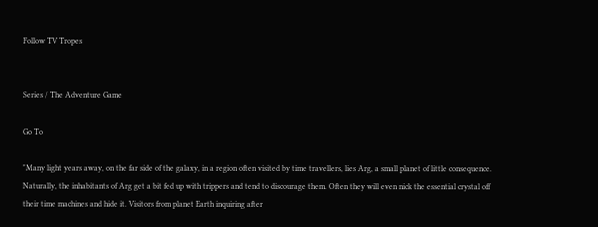Follow TV Tropes


Series / The Adventure Game

Go To

"Many light years away, on the far side of the galaxy, in a region often visited by time travellers, lies Arg, a small planet of little consequence. Naturally, the inhabitants of Arg get a bit fed up with trippers and tend to discourage them. Often they will even nick the essential crystal off their time machines and hide it. Visitors from planet Earth inquiring after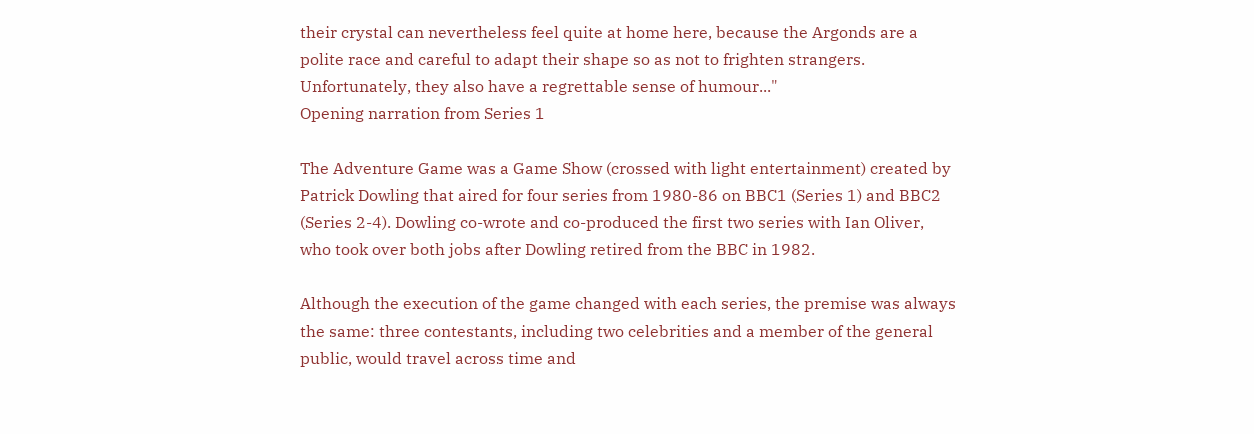their crystal can nevertheless feel quite at home here, because the Argonds are a polite race and careful to adapt their shape so as not to frighten strangers. Unfortunately, they also have a regrettable sense of humour..."
Opening narration from Series 1

The Adventure Game was a Game Show (crossed with light entertainment) created by Patrick Dowling that aired for four series from 1980-86 on BBC1 (Series 1) and BBC2 (Series 2-4). Dowling co-wrote and co-produced the first two series with Ian Oliver, who took over both jobs after Dowling retired from the BBC in 1982.

Although the execution of the game changed with each series, the premise was always the same: three contestants, including two celebrities and a member of the general public, would travel across time and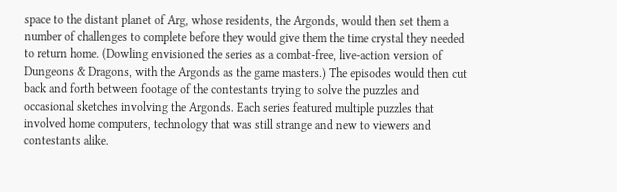space to the distant planet of Arg, whose residents, the Argonds, would then set them a number of challenges to complete before they would give them the time crystal they needed to return home. (Dowling envisioned the series as a combat-free, live-action version of Dungeons & Dragons, with the Argonds as the game masters.) The episodes would then cut back and forth between footage of the contestants trying to solve the puzzles and occasional sketches involving the Argonds. Each series featured multiple puzzles that involved home computers, technology that was still strange and new to viewers and contestants alike.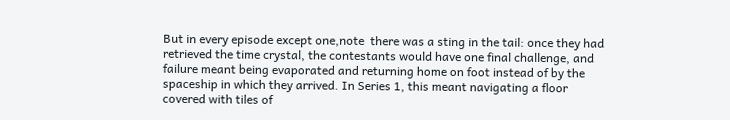But in every episode except one,note  there was a sting in the tail: once they had retrieved the time crystal, the contestants would have one final challenge, and failure meant being evaporated and returning home on foot instead of by the spaceship in which they arrived. In Series 1, this meant navigating a floor covered with tiles of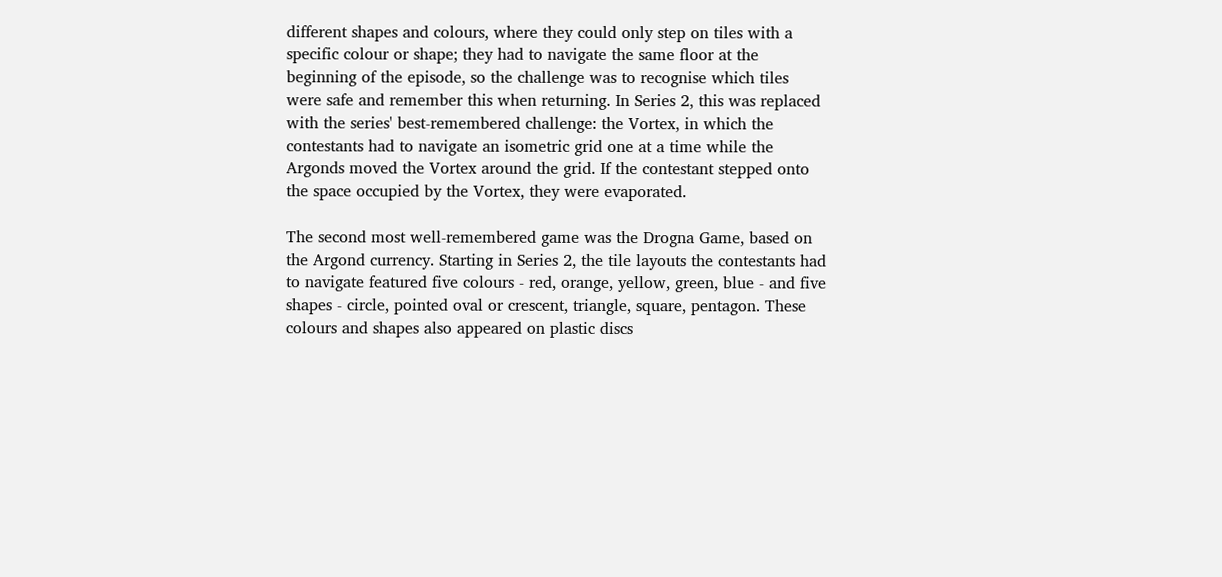different shapes and colours, where they could only step on tiles with a specific colour or shape; they had to navigate the same floor at the beginning of the episode, so the challenge was to recognise which tiles were safe and remember this when returning. In Series 2, this was replaced with the series' best-remembered challenge: the Vortex, in which the contestants had to navigate an isometric grid one at a time while the Argonds moved the Vortex around the grid. If the contestant stepped onto the space occupied by the Vortex, they were evaporated.

The second most well-remembered game was the Drogna Game, based on the Argond currency. Starting in Series 2, the tile layouts the contestants had to navigate featured five colours - red, orange, yellow, green, blue - and five shapes - circle, pointed oval or crescent, triangle, square, pentagon. These colours and shapes also appeared on plastic discs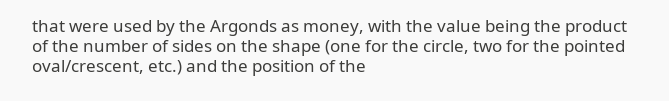that were used by the Argonds as money, with the value being the product of the number of sides on the shape (one for the circle, two for the pointed oval/crescent, etc.) and the position of the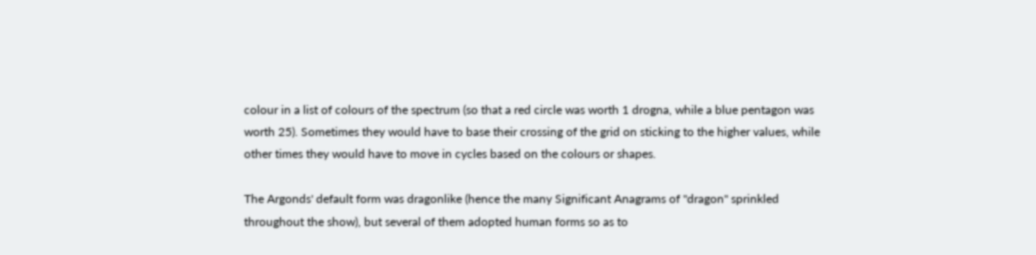colour in a list of colours of the spectrum (so that a red circle was worth 1 drogna, while a blue pentagon was worth 25). Sometimes they would have to base their crossing of the grid on sticking to the higher values, while other times they would have to move in cycles based on the colours or shapes.

The Argonds' default form was dragonlike (hence the many Significant Anagrams of "dragon" sprinkled throughout the show), but several of them adopted human forms so as to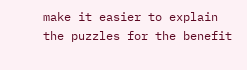make it easier to explain the puzzles for the benefit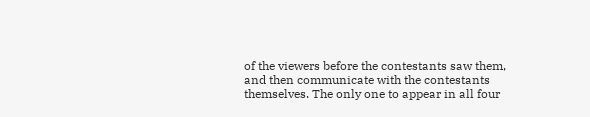of the viewers before the contestants saw them, and then communicate with the contestants themselves. The only one to appear in all four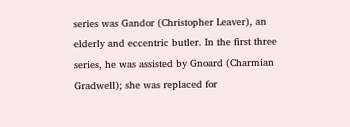series was Gandor (Christopher Leaver), an elderly and eccentric butler. In the first three series, he was assisted by Gnoard (Charmian Gradwell); she was replaced for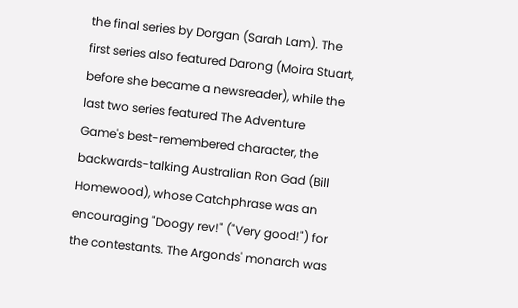the final series by Dorgan (Sarah Lam). The first series also featured Darong (Moira Stuart, before she became a newsreader), while the last two series featured The Adventure Game's best-remembered character, the backwards-talking Australian Ron Gad (Bill Homewood), whose Catchphrase was an encouraging "Doogy rev!" ("Very good!") for the contestants. The Argonds' monarch was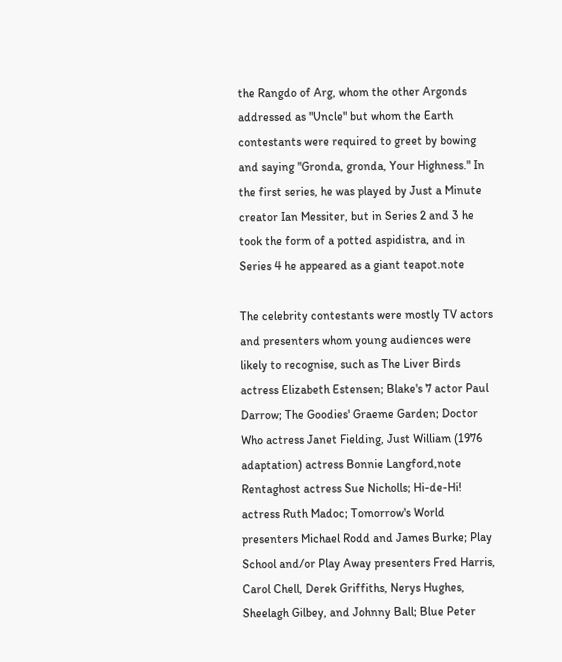the Rangdo of Arg, whom the other Argonds addressed as "Uncle" but whom the Earth contestants were required to greet by bowing and saying "Gronda, gronda, Your Highness." In the first series, he was played by Just a Minute creator Ian Messiter, but in Series 2 and 3 he took the form of a potted aspidistra, and in Series 4 he appeared as a giant teapot.note

The celebrity contestants were mostly TV actors and presenters whom young audiences were likely to recognise, such as The Liver Birds actress Elizabeth Estensen; Blake's 7 actor Paul Darrow; The Goodies' Graeme Garden; Doctor Who actress Janet Fielding, Just William (1976 adaptation) actress Bonnie Langford,note  Rentaghost actress Sue Nicholls; Hi-de-Hi! actress Ruth Madoc; Tomorrow's World presenters Michael Rodd and James Burke; Play School and/or Play Away presenters Fred Harris, Carol Chell, Derek Griffiths, Nerys Hughes, Sheelagh Gilbey, and Johnny Ball; Blue Peter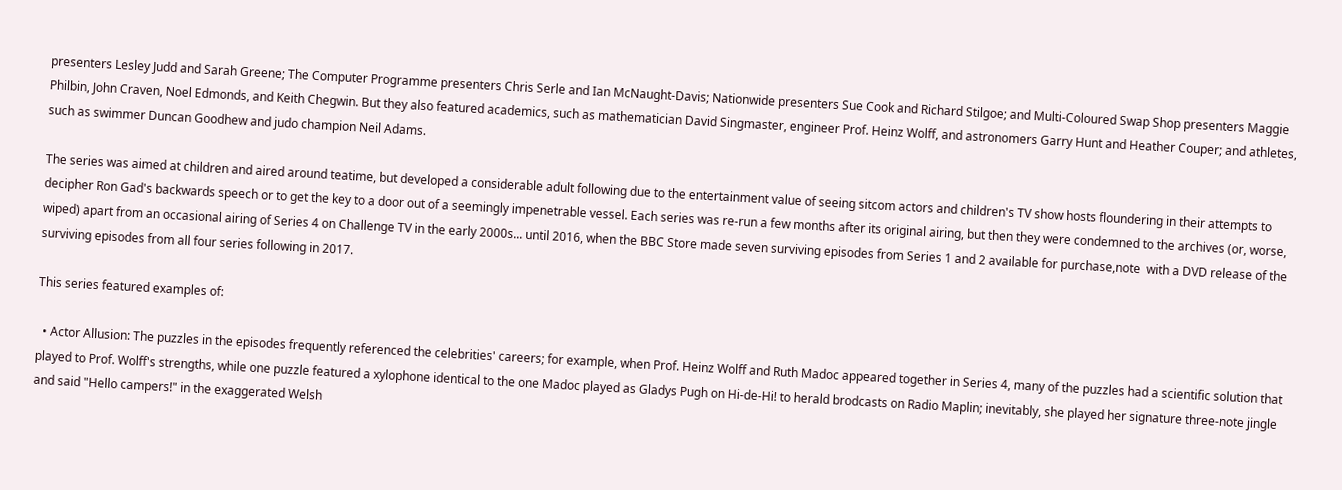presenters Lesley Judd and Sarah Greene; The Computer Programme presenters Chris Serle and Ian McNaught-Davis; Nationwide presenters Sue Cook and Richard Stilgoe; and Multi-Coloured Swap Shop presenters Maggie Philbin, John Craven, Noel Edmonds, and Keith Chegwin. But they also featured academics, such as mathematician David Singmaster, engineer Prof. Heinz Wolff, and astronomers Garry Hunt and Heather Couper; and athletes, such as swimmer Duncan Goodhew and judo champion Neil Adams.

The series was aimed at children and aired around teatime, but developed a considerable adult following due to the entertainment value of seeing sitcom actors and children's TV show hosts floundering in their attempts to decipher Ron Gad's backwards speech or to get the key to a door out of a seemingly impenetrable vessel. Each series was re-run a few months after its original airing, but then they were condemned to the archives (or, worse, wiped) apart from an occasional airing of Series 4 on Challenge TV in the early 2000s... until 2016, when the BBC Store made seven surviving episodes from Series 1 and 2 available for purchase,note  with a DVD release of the surviving episodes from all four series following in 2017.

This series featured examples of:

  • Actor Allusion: The puzzles in the episodes frequently referenced the celebrities' careers; for example, when Prof. Heinz Wolff and Ruth Madoc appeared together in Series 4, many of the puzzles had a scientific solution that played to Prof. Wolff's strengths, while one puzzle featured a xylophone identical to the one Madoc played as Gladys Pugh on Hi-de-Hi! to herald brodcasts on Radio Maplin; inevitably, she played her signature three-note jingle and said "Hello campers!" in the exaggerated Welsh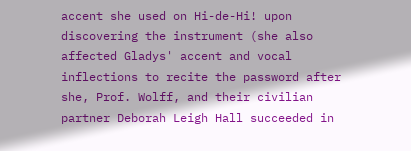accent she used on Hi-de-Hi! upon discovering the instrument (she also affected Gladys' accent and vocal inflections to recite the password after she, Prof. Wolff, and their civilian partner Deborah Leigh Hall succeeded in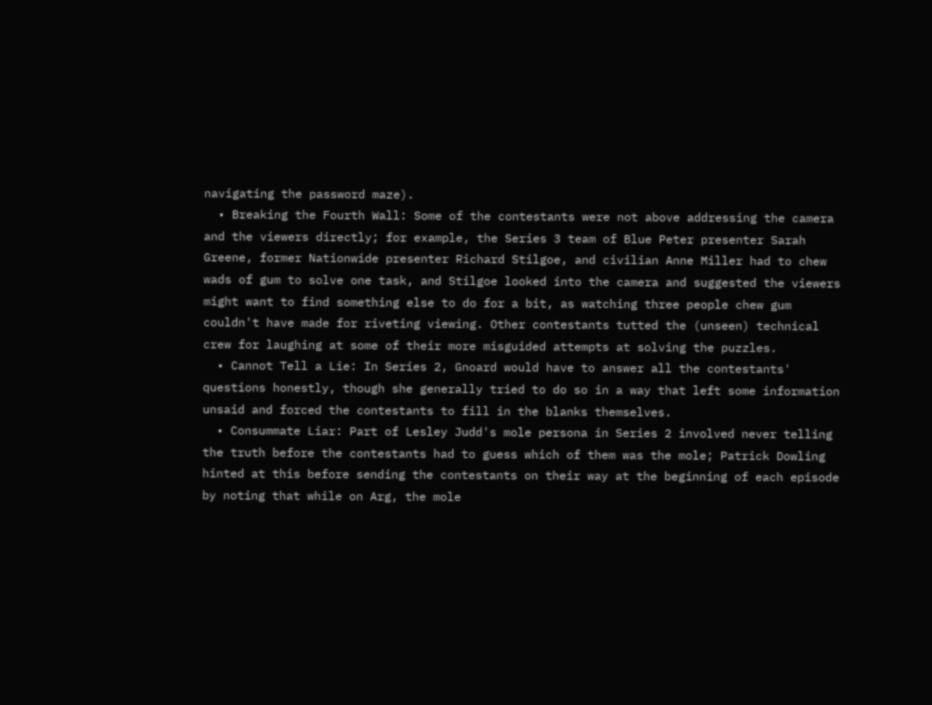navigating the password maze).
  • Breaking the Fourth Wall: Some of the contestants were not above addressing the camera and the viewers directly; for example, the Series 3 team of Blue Peter presenter Sarah Greene, former Nationwide presenter Richard Stilgoe, and civilian Anne Miller had to chew wads of gum to solve one task, and Stilgoe looked into the camera and suggested the viewers might want to find something else to do for a bit, as watching three people chew gum couldn't have made for riveting viewing. Other contestants tutted the (unseen) technical crew for laughing at some of their more misguided attempts at solving the puzzles.
  • Cannot Tell a Lie: In Series 2, Gnoard would have to answer all the contestants' questions honestly, though she generally tried to do so in a way that left some information unsaid and forced the contestants to fill in the blanks themselves.
  • Consummate Liar: Part of Lesley Judd's mole persona in Series 2 involved never telling the truth before the contestants had to guess which of them was the mole; Patrick Dowling hinted at this before sending the contestants on their way at the beginning of each episode by noting that while on Arg, the mole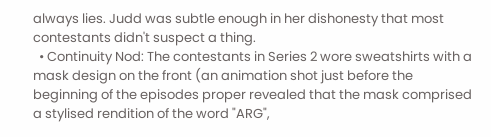always lies. Judd was subtle enough in her dishonesty that most contestants didn't suspect a thing.
  • Continuity Nod: The contestants in Series 2 wore sweatshirts with a mask design on the front (an animation shot just before the beginning of the episodes proper revealed that the mask comprised a stylised rendition of the word "ARG",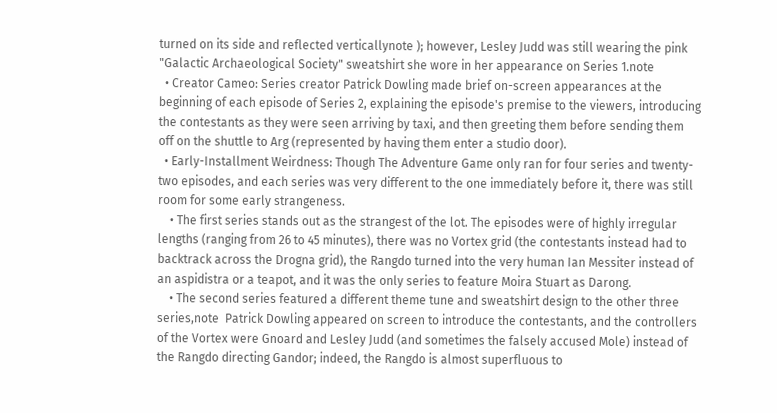turned on its side and reflected verticallynote ); however, Lesley Judd was still wearing the pink "Galactic Archaeological Society" sweatshirt she wore in her appearance on Series 1.note
  • Creator Cameo: Series creator Patrick Dowling made brief on-screen appearances at the beginning of each episode of Series 2, explaining the episode's premise to the viewers, introducing the contestants as they were seen arriving by taxi, and then greeting them before sending them off on the shuttle to Arg (represented by having them enter a studio door).
  • Early-Installment Weirdness: Though The Adventure Game only ran for four series and twenty-two episodes, and each series was very different to the one immediately before it, there was still room for some early strangeness.
    • The first series stands out as the strangest of the lot. The episodes were of highly irregular lengths (ranging from 26 to 45 minutes), there was no Vortex grid (the contestants instead had to backtrack across the Drogna grid), the Rangdo turned into the very human Ian Messiter instead of an aspidistra or a teapot, and it was the only series to feature Moira Stuart as Darong.
    • The second series featured a different theme tune and sweatshirt design to the other three series,note  Patrick Dowling appeared on screen to introduce the contestants, and the controllers of the Vortex were Gnoard and Lesley Judd (and sometimes the falsely accused Mole) instead of the Rangdo directing Gandor; indeed, the Rangdo is almost superfluous to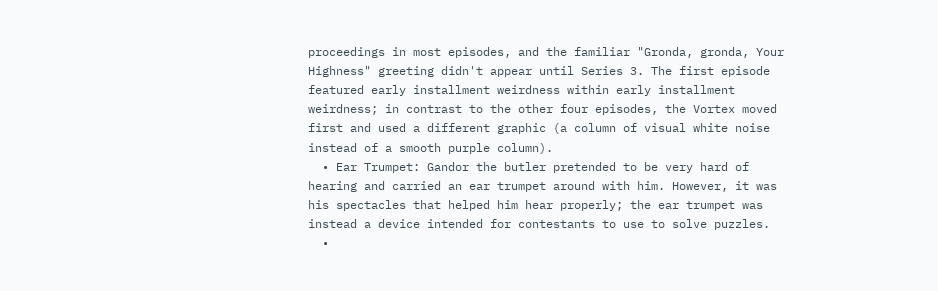proceedings in most episodes, and the familiar "Gronda, gronda, Your Highness" greeting didn't appear until Series 3. The first episode featured early installment weirdness within early installment weirdness; in contrast to the other four episodes, the Vortex moved first and used a different graphic (a column of visual white noise instead of a smooth purple column).
  • Ear Trumpet: Gandor the butler pretended to be very hard of hearing and carried an ear trumpet around with him. However, it was his spectacles that helped him hear properly; the ear trumpet was instead a device intended for contestants to use to solve puzzles.
  •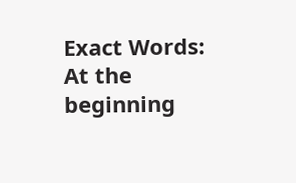Exact Words: At the beginning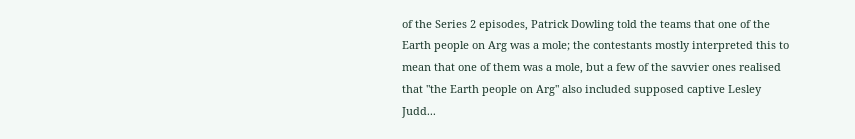of the Series 2 episodes, Patrick Dowling told the teams that one of the Earth people on Arg was a mole; the contestants mostly interpreted this to mean that one of them was a mole, but a few of the savvier ones realised that "the Earth people on Arg" also included supposed captive Lesley Judd...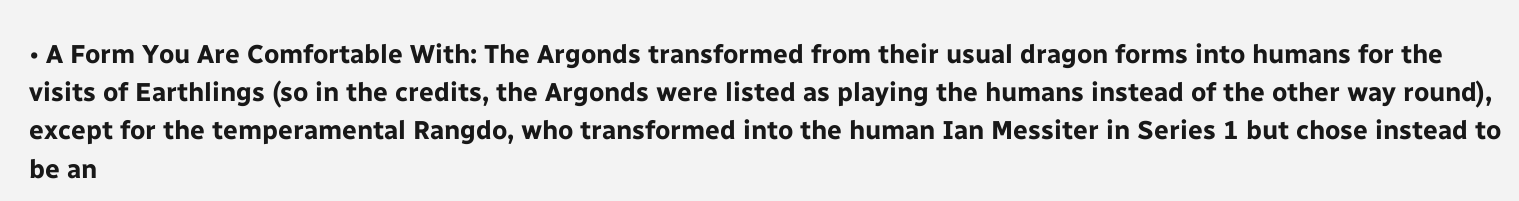• A Form You Are Comfortable With: The Argonds transformed from their usual dragon forms into humans for the visits of Earthlings (so in the credits, the Argonds were listed as playing the humans instead of the other way round), except for the temperamental Rangdo, who transformed into the human Ian Messiter in Series 1 but chose instead to be an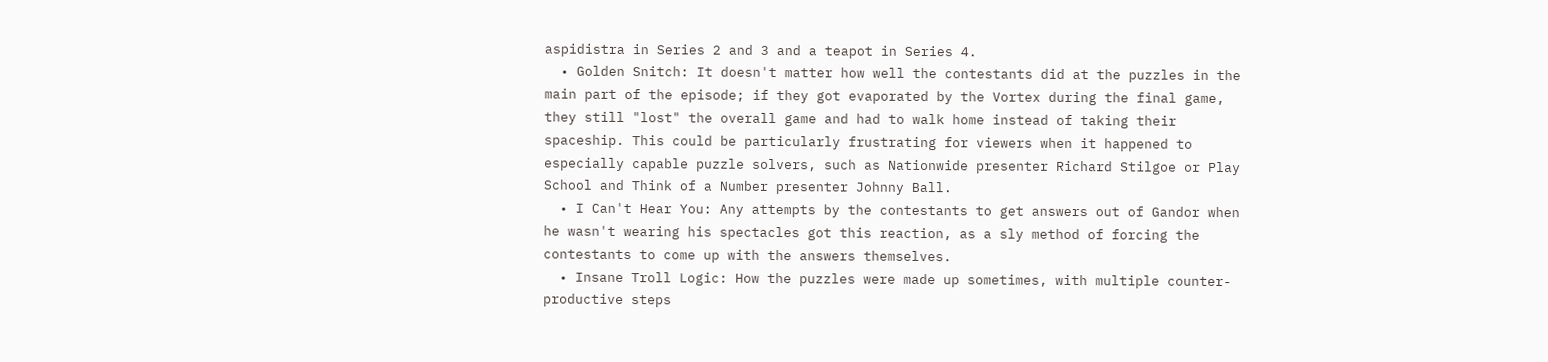aspidistra in Series 2 and 3 and a teapot in Series 4.
  • Golden Snitch: It doesn't matter how well the contestants did at the puzzles in the main part of the episode; if they got evaporated by the Vortex during the final game, they still "lost" the overall game and had to walk home instead of taking their spaceship. This could be particularly frustrating for viewers when it happened to especially capable puzzle solvers, such as Nationwide presenter Richard Stilgoe or Play School and Think of a Number presenter Johnny Ball.
  • I Can't Hear You: Any attempts by the contestants to get answers out of Gandor when he wasn't wearing his spectacles got this reaction, as a sly method of forcing the contestants to come up with the answers themselves.
  • Insane Troll Logic: How the puzzles were made up sometimes, with multiple counter-productive steps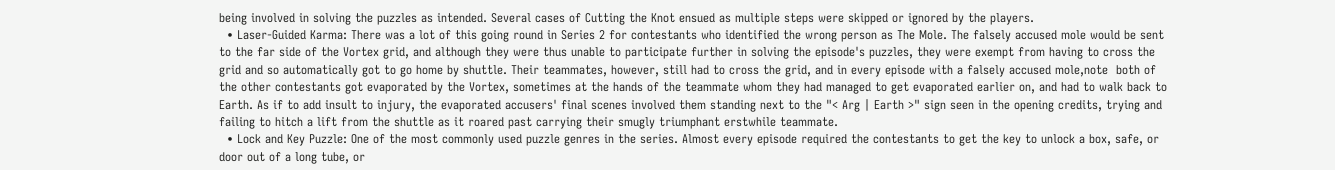being involved in solving the puzzles as intended. Several cases of Cutting the Knot ensued as multiple steps were skipped or ignored by the players.
  • Laser-Guided Karma: There was a lot of this going round in Series 2 for contestants who identified the wrong person as The Mole. The falsely accused mole would be sent to the far side of the Vortex grid, and although they were thus unable to participate further in solving the episode's puzzles, they were exempt from having to cross the grid and so automatically got to go home by shuttle. Their teammates, however, still had to cross the grid, and in every episode with a falsely accused mole,note  both of the other contestants got evaporated by the Vortex, sometimes at the hands of the teammate whom they had managed to get evaporated earlier on, and had to walk back to Earth. As if to add insult to injury, the evaporated accusers' final scenes involved them standing next to the "< Arg | Earth >" sign seen in the opening credits, trying and failing to hitch a lift from the shuttle as it roared past carrying their smugly triumphant erstwhile teammate.
  • Lock and Key Puzzle: One of the most commonly used puzzle genres in the series. Almost every episode required the contestants to get the key to unlock a box, safe, or door out of a long tube, or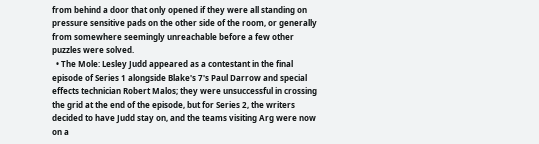from behind a door that only opened if they were all standing on pressure sensitive pads on the other side of the room, or generally from somewhere seemingly unreachable before a few other puzzles were solved.
  • The Mole: Lesley Judd appeared as a contestant in the final episode of Series 1 alongside Blake's 7's Paul Darrow and special effects technician Robert Malos; they were unsuccessful in crossing the grid at the end of the episode, but for Series 2, the writers decided to have Judd stay on, and the teams visiting Arg were now on a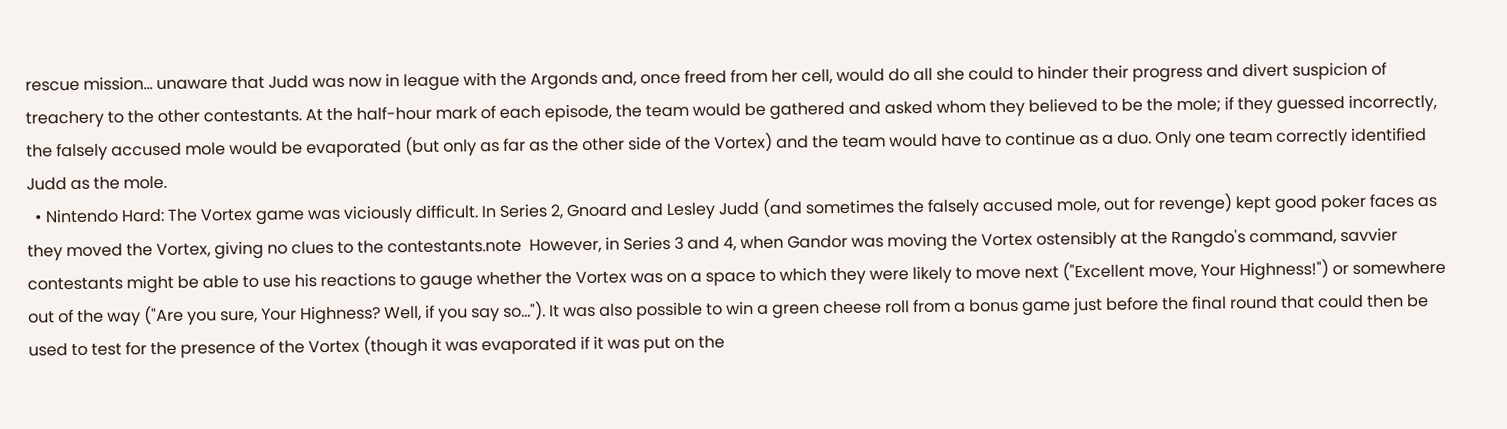rescue mission... unaware that Judd was now in league with the Argonds and, once freed from her cell, would do all she could to hinder their progress and divert suspicion of treachery to the other contestants. At the half-hour mark of each episode, the team would be gathered and asked whom they believed to be the mole; if they guessed incorrectly, the falsely accused mole would be evaporated (but only as far as the other side of the Vortex) and the team would have to continue as a duo. Only one team correctly identified Judd as the mole.
  • Nintendo Hard: The Vortex game was viciously difficult. In Series 2, Gnoard and Lesley Judd (and sometimes the falsely accused mole, out for revenge) kept good poker faces as they moved the Vortex, giving no clues to the contestants.note  However, in Series 3 and 4, when Gandor was moving the Vortex ostensibly at the Rangdo's command, savvier contestants might be able to use his reactions to gauge whether the Vortex was on a space to which they were likely to move next ("Excellent move, Your Highness!") or somewhere out of the way ("Are you sure, Your Highness? Well, if you say so..."). It was also possible to win a green cheese roll from a bonus game just before the final round that could then be used to test for the presence of the Vortex (though it was evaporated if it was put on the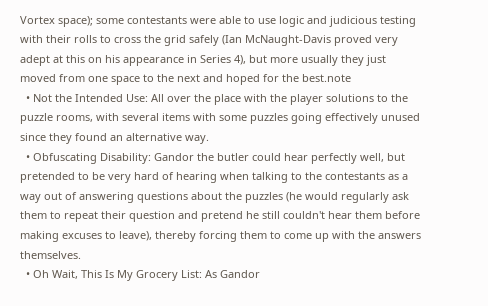Vortex space); some contestants were able to use logic and judicious testing with their rolls to cross the grid safely (Ian McNaught-Davis proved very adept at this on his appearance in Series 4), but more usually they just moved from one space to the next and hoped for the best.note
  • Not the Intended Use: All over the place with the player solutions to the puzzle rooms, with several items with some puzzles going effectively unused since they found an alternative way.
  • Obfuscating Disability: Gandor the butler could hear perfectly well, but pretended to be very hard of hearing when talking to the contestants as a way out of answering questions about the puzzles (he would regularly ask them to repeat their question and pretend he still couldn't hear them before making excuses to leave), thereby forcing them to come up with the answers themselves.
  • Oh Wait, This Is My Grocery List: As Gandor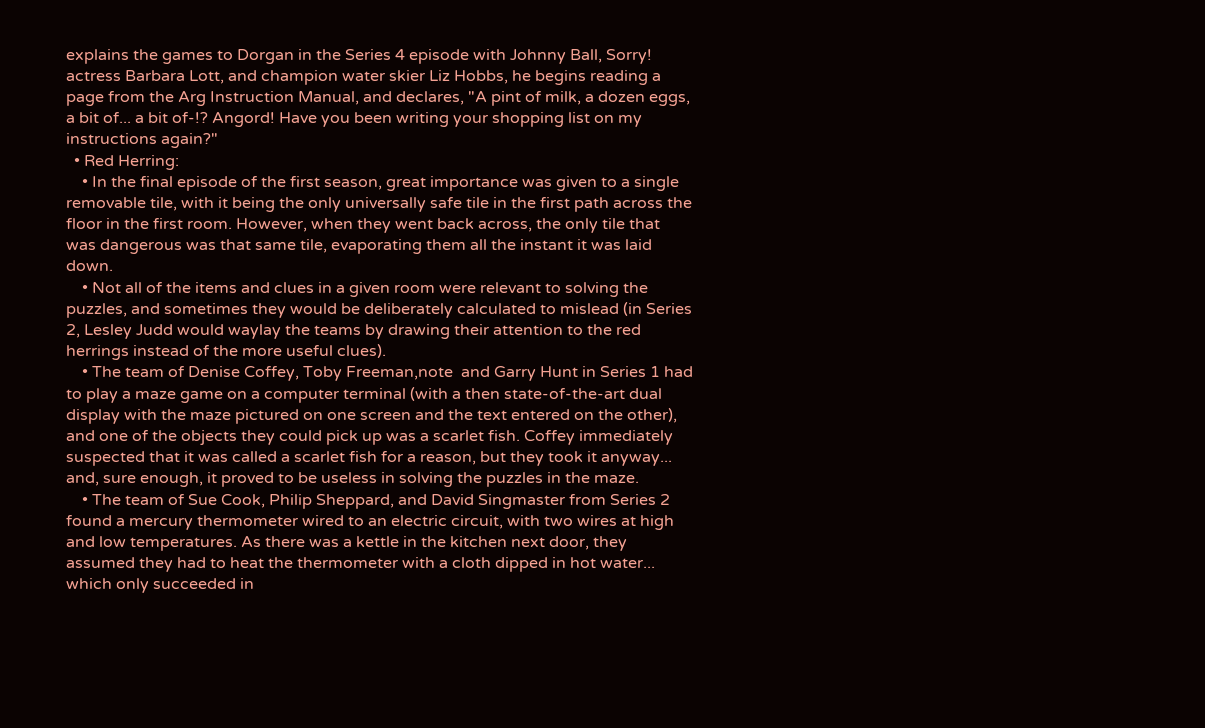explains the games to Dorgan in the Series 4 episode with Johnny Ball, Sorry! actress Barbara Lott, and champion water skier Liz Hobbs, he begins reading a page from the Arg Instruction Manual, and declares, "A pint of milk, a dozen eggs, a bit of... a bit of-!? Angord! Have you been writing your shopping list on my instructions again?"
  • Red Herring:
    • In the final episode of the first season, great importance was given to a single removable tile, with it being the only universally safe tile in the first path across the floor in the first room. However, when they went back across, the only tile that was dangerous was that same tile, evaporating them all the instant it was laid down.
    • Not all of the items and clues in a given room were relevant to solving the puzzles, and sometimes they would be deliberately calculated to mislead (in Series 2, Lesley Judd would waylay the teams by drawing their attention to the red herrings instead of the more useful clues).
    • The team of Denise Coffey, Toby Freeman,note  and Garry Hunt in Series 1 had to play a maze game on a computer terminal (with a then state-of-the-art dual display with the maze pictured on one screen and the text entered on the other), and one of the objects they could pick up was a scarlet fish. Coffey immediately suspected that it was called a scarlet fish for a reason, but they took it anyway... and, sure enough, it proved to be useless in solving the puzzles in the maze.
    • The team of Sue Cook, Philip Sheppard, and David Singmaster from Series 2 found a mercury thermometer wired to an electric circuit, with two wires at high and low temperatures. As there was a kettle in the kitchen next door, they assumed they had to heat the thermometer with a cloth dipped in hot water... which only succeeded in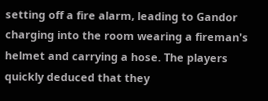setting off a fire alarm, leading to Gandor charging into the room wearing a fireman's helmet and carrying a hose. The players quickly deduced that they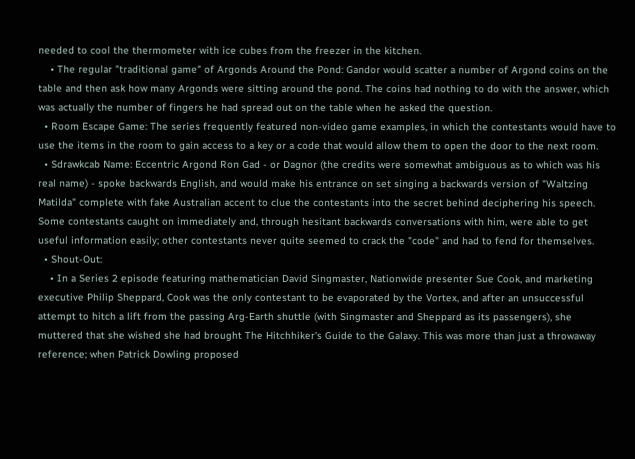needed to cool the thermometer with ice cubes from the freezer in the kitchen.
    • The regular "traditional game" of Argonds Around the Pond: Gandor would scatter a number of Argond coins on the table and then ask how many Argonds were sitting around the pond. The coins had nothing to do with the answer, which was actually the number of fingers he had spread out on the table when he asked the question.
  • Room Escape Game: The series frequently featured non-video game examples, in which the contestants would have to use the items in the room to gain access to a key or a code that would allow them to open the door to the next room.
  • Sdrawkcab Name: Eccentric Argond Ron Gad - or Dagnor (the credits were somewhat ambiguous as to which was his real name) - spoke backwards English, and would make his entrance on set singing a backwards version of "Waltzing Matilda" complete with fake Australian accent to clue the contestants into the secret behind deciphering his speech. Some contestants caught on immediately and, through hesitant backwards conversations with him, were able to get useful information easily; other contestants never quite seemed to crack the "code" and had to fend for themselves.
  • Shout-Out:
    • In a Series 2 episode featuring mathematician David Singmaster, Nationwide presenter Sue Cook, and marketing executive Philip Sheppard, Cook was the only contestant to be evaporated by the Vortex, and after an unsuccessful attempt to hitch a lift from the passing Arg-Earth shuttle (with Singmaster and Sheppard as its passengers), she muttered that she wished she had brought The Hitchhiker's Guide to the Galaxy. This was more than just a throwaway reference; when Patrick Dowling proposed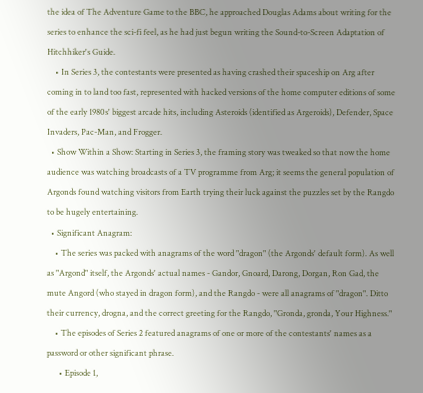the idea of The Adventure Game to the BBC, he approached Douglas Adams about writing for the series to enhance the sci-fi feel, as he had just begun writing the Sound-to-Screen Adaptation of Hitchhiker's Guide.
    • In Series 3, the contestants were presented as having crashed their spaceship on Arg after coming in to land too fast, represented with hacked versions of the home computer editions of some of the early 1980s' biggest arcade hits, including Asteroids (identified as Argeroids), Defender, Space Invaders, Pac-Man, and Frogger.
  • Show Within a Show: Starting in Series 3, the framing story was tweaked so that now the home audience was watching broadcasts of a TV programme from Arg; it seems the general population of Argonds found watching visitors from Earth trying their luck against the puzzles set by the Rangdo to be hugely entertaining.
  • Significant Anagram:
    • The series was packed with anagrams of the word "dragon" (the Argonds' default form). As well as "Argond" itself, the Argonds' actual names - Gandor, Gnoard, Darong, Dorgan, Ron Gad, the mute Angord (who stayed in dragon form), and the Rangdo - were all anagrams of "dragon". Ditto their currency, drogna, and the correct greeting for the Rangdo, "Gronda, gronda, Your Highness."
    • The episodes of Series 2 featured anagrams of one or more of the contestants' names as a password or other significant phrase.
      • Episode 1,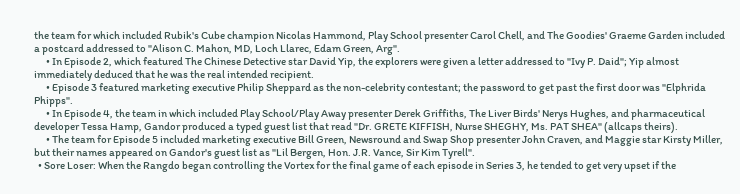the team for which included Rubik's Cube champion Nicolas Hammond, Play School presenter Carol Chell, and The Goodies' Graeme Garden included a postcard addressed to "Alison C. Mahon, MD, Loch Llarec, Edam Green, Arg".
      • In Episode 2, which featured The Chinese Detective star David Yip, the explorers were given a letter addressed to "Ivy P. Daid"; Yip almost immediately deduced that he was the real intended recipient.
      • Episode 3 featured marketing executive Philip Sheppard as the non-celebrity contestant; the password to get past the first door was "Elphrida Phipps".
      • In Episode 4, the team in which included Play School/Play Away presenter Derek Griffiths, The Liver Birds' Nerys Hughes, and pharmaceutical developer Tessa Hamp, Gandor produced a typed guest list that read "Dr. GRETE KIFFISH, Nurse SHEGHY, Ms. PAT SHEA" (allcaps theirs).
      • The team for Episode 5 included marketing executive Bill Green, Newsround and Swap Shop presenter John Craven, and Maggie star Kirsty Miller, but their names appeared on Gandor's guest list as "Lil Bergen, Hon. J.R. Vance, Sir Kim Tyrell".
  • Sore Loser: When the Rangdo began controlling the Vortex for the final game of each episode in Series 3, he tended to get very upset if the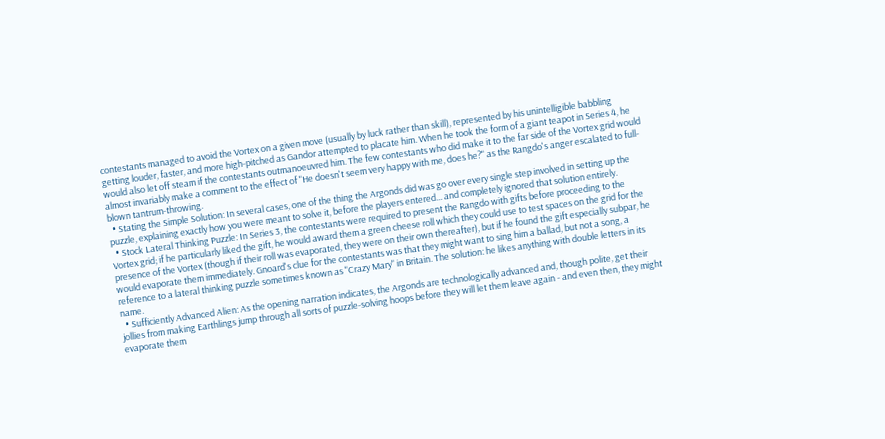contestants managed to avoid the Vortex on a given move (usually by luck rather than skill), represented by his unintelligible babbling getting louder, faster, and more high-pitched as Gandor attempted to placate him. When he took the form of a giant teapot in Series 4, he would also let off steam if the contestants outmanoeuvred him. The few contestants who did make it to the far side of the Vortex grid would almost invariably make a comment to the effect of "He doesn't seem very happy with me, does he?" as the Rangdo's anger escalated to full-blown tantrum-throwing.
  • Stating the Simple Solution: In several cases, one of the thing the Argonds did was go over every single step involved in setting up the puzzle, explaining exactly how you were meant to solve it, before the players entered... and completely ignored that solution entirely.
  • Stock Lateral Thinking Puzzle: In Series 3, the contestants were required to present the Rangdo with gifts before proceeding to the Vortex grid; if he particularly liked the gift, he would award them a green cheese roll which they could use to test spaces on the grid for the presence of the Vortex (though if their roll was evaporated, they were on their own thereafter), but if he found the gift especially subpar, he would evaporate them immediately. Gnoard's clue for the contestants was that they might want to sing him a ballad, but not a song, a reference to a lateral thinking puzzle sometimes known as "Crazy Mary" in Britain. The solution: he likes anything with double letters in its name.
  • Sufficiently Advanced Alien: As the opening narration indicates, the Argonds are technologically advanced and, though polite, get their jollies from making Earthlings jump through all sorts of puzzle-solving hoops before they will let them leave again - and even then, they might evaporate them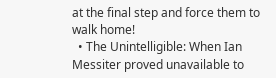at the final step and force them to walk home!
  • The Unintelligible: When Ian Messiter proved unavailable to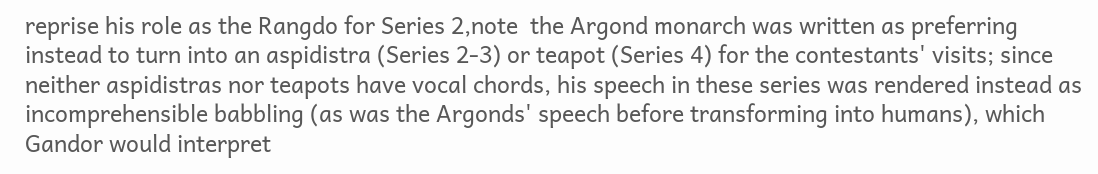reprise his role as the Rangdo for Series 2,note  the Argond monarch was written as preferring instead to turn into an aspidistra (Series 2-3) or teapot (Series 4) for the contestants' visits; since neither aspidistras nor teapots have vocal chords, his speech in these series was rendered instead as incomprehensible babbling (as was the Argonds' speech before transforming into humans), which Gandor would interpret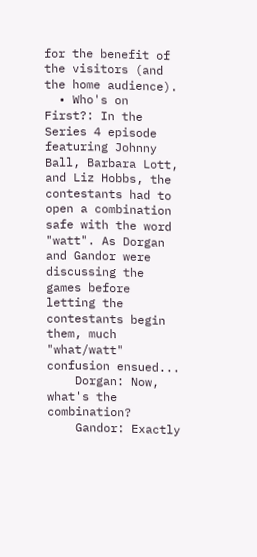for the benefit of the visitors (and the home audience).
  • Who's on First?: In the Series 4 episode featuring Johnny Ball, Barbara Lott, and Liz Hobbs, the contestants had to open a combination safe with the word "watt". As Dorgan and Gandor were discussing the games before letting the contestants begin them, much "what/watt" confusion ensued...
    Dorgan: Now, what's the combination?
    Gandor: Exactly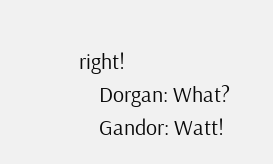right!
    Dorgan: What?
    Gandor: Watt!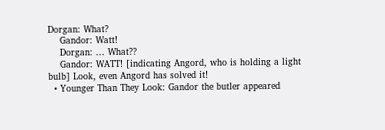Dorgan: What?
    Gandor: Watt!
    Dorgan: ... What??
    Gandor: WATT! [indicating Angord, who is holding a light bulb] Look, even Angord has solved it!
  • Younger Than They Look: Gandor the butler appeared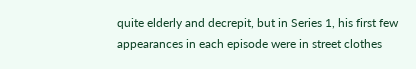quite elderly and decrepit, but in Series 1, his first few appearances in each episode were in street clothes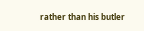rather than his butler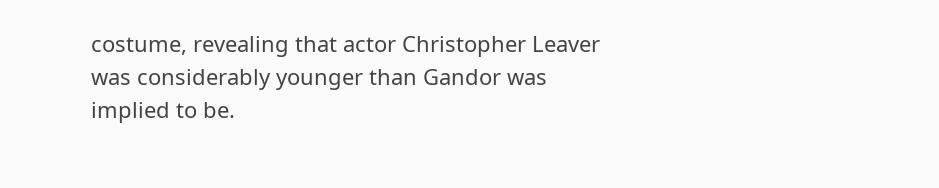costume, revealing that actor Christopher Leaver was considerably younger than Gandor was implied to be.